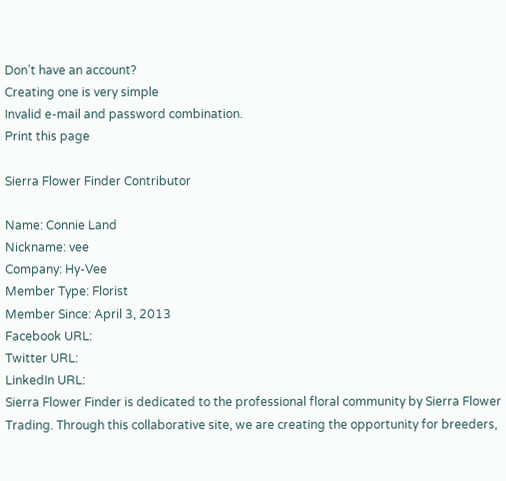Don’t have an account?
Creating one is very simple
Invalid e-mail and password combination.
Print this page

Sierra Flower Finder Contributor

Name: Connie Land
Nickname: vee
Company: Hy-Vee
Member Type: Florist
Member Since: April 3, 2013
Facebook URL:
Twitter URL:
LinkedIn URL:
Sierra Flower Finder is dedicated to the professional floral community by Sierra Flower Trading. Through this collaborative site, we are creating the opportunity for breeders,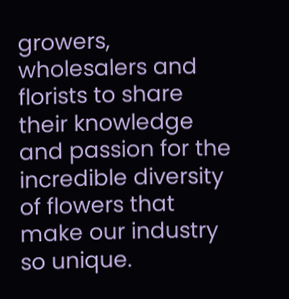growers, wholesalers and florists to share their knowledge and passion for the incredible diversity of flowers that make our industry so unique.